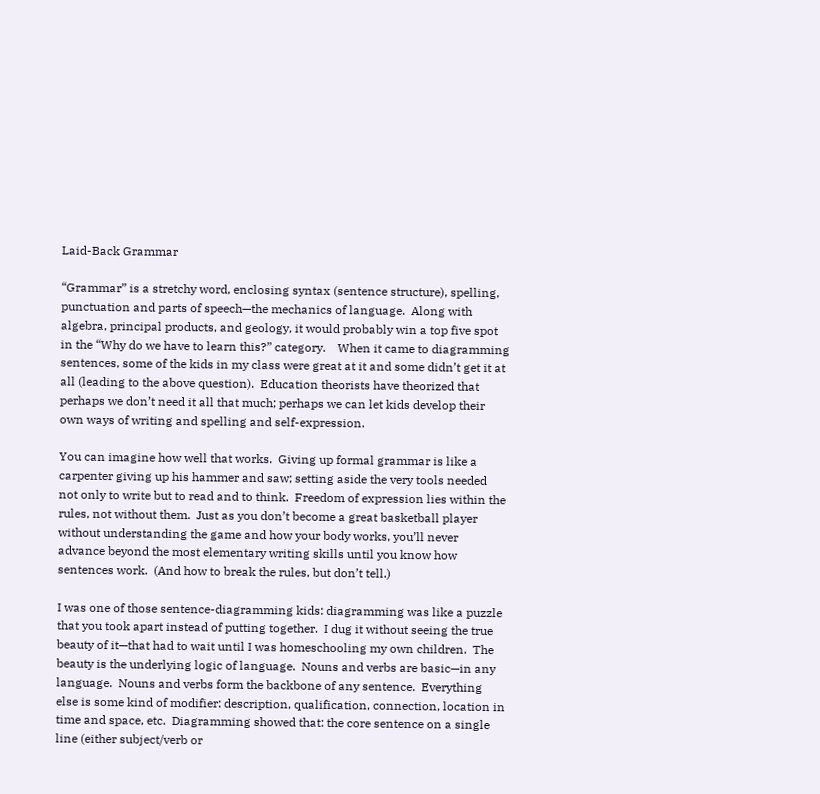Laid-Back Grammar

“Grammar” is a stretchy word, enclosing syntax (sentence structure), spelling, punctuation and parts of speech—the mechanics of language.  Along with algebra, principal products, and geology, it would probably win a top five spot in the “Why do we have to learn this?” category.    When it came to diagramming sentences, some of the kids in my class were great at it and some didn’t get it at all (leading to the above question).  Education theorists have theorized that perhaps we don’t need it all that much; perhaps we can let kids develop their own ways of writing and spelling and self-expression.

You can imagine how well that works.  Giving up formal grammar is like a carpenter giving up his hammer and saw; setting aside the very tools needed not only to write but to read and to think.  Freedom of expression lies within the rules, not without them.  Just as you don’t become a great basketball player without understanding the game and how your body works, you’ll never advance beyond the most elementary writing skills until you know how sentences work.  (And how to break the rules, but don’t tell.)

I was one of those sentence-diagramming kids: diagramming was like a puzzle that you took apart instead of putting together.  I dug it without seeing the true beauty of it—that had to wait until I was homeschooling my own children.  The beauty is the underlying logic of language.  Nouns and verbs are basic—in any language.  Nouns and verbs form the backbone of any sentence.  Everything else is some kind of modifier: description, qualification, connection, location in time and space, etc.  Diagramming showed that: the core sentence on a single line (either subject/verb or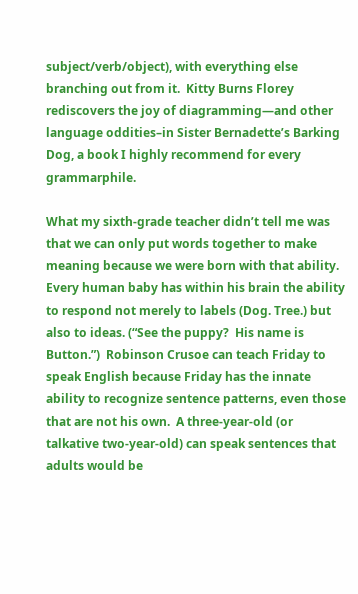subject/verb/object), with everything else branching out from it.  Kitty Burns Florey rediscovers the joy of diagramming—and other language oddities–in Sister Bernadette’s Barking Dog, a book I highly recommend for every grammarphile.

What my sixth-grade teacher didn’t tell me was that we can only put words together to make meaning because we were born with that ability.  Every human baby has within his brain the ability to respond not merely to labels (Dog. Tree.) but also to ideas. (“See the puppy?  His name is Button.”)  Robinson Crusoe can teach Friday to speak English because Friday has the innate ability to recognize sentence patterns, even those that are not his own.  A three-year-old (or talkative two-year-old) can speak sentences that adults would be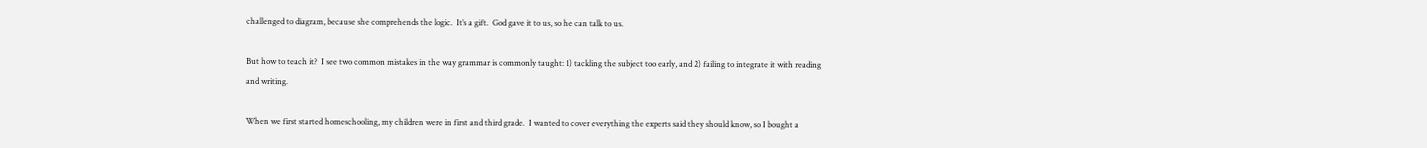challenged to diagram, because she comprehends the logic.  It’s a gift.  God gave it to us, so he can talk to us.

But how to teach it?  I see two common mistakes in the way grammar is commonly taught: 1) tackling the subject too early, and 2) failing to integrate it with reading and writing.

When we first started homeschooling, my children were in first and third grade.  I wanted to cover everything the experts said they should know, so I bought a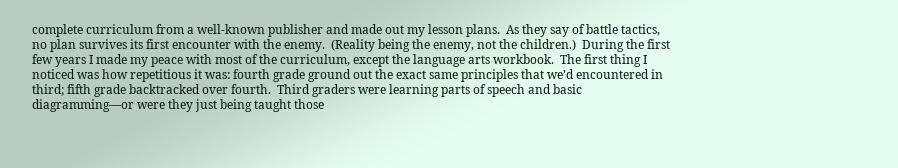complete curriculum from a well-known publisher and made out my lesson plans.  As they say of battle tactics, no plan survives its first encounter with the enemy.  (Reality being the enemy, not the children.)  During the first few years I made my peace with most of the curriculum, except the language arts workbook.  The first thing I noticed was how repetitious it was: fourth grade ground out the exact same principles that we’d encountered in third; fifth grade backtracked over fourth.  Third graders were learning parts of speech and basic diagramming—or were they just being taught those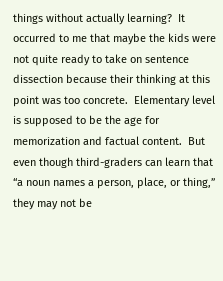things without actually learning?  It occurred to me that maybe the kids were not quite ready to take on sentence dissection because their thinking at this point was too concrete.  Elementary level is supposed to be the age for memorization and factual content.  But even though third-graders can learn that “a noun names a person, place, or thing,” they may not be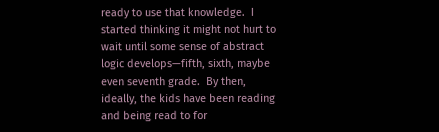ready to use that knowledge.  I started thinking it might not hurt to wait until some sense of abstract logic develops—fifth, sixth, maybe even seventh grade.  By then, ideally, the kids have been reading and being read to for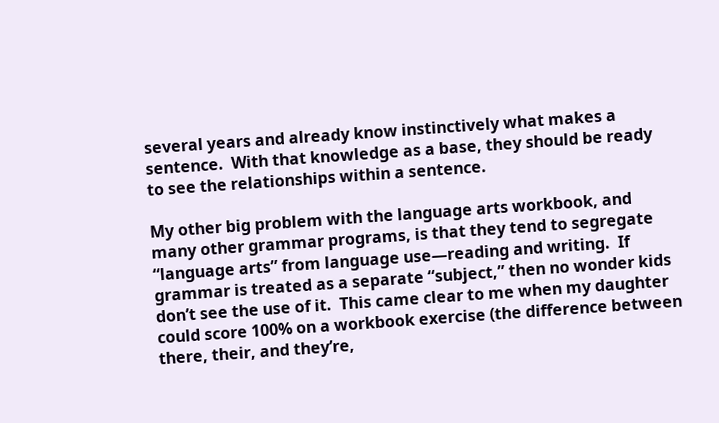several years and already know instinctively what makes a sentence.  With that knowledge as a base, they should be ready to see the relationships within a sentence.

My other big problem with the language arts workbook, and many other grammar programs, is that they tend to segregate “language arts” from language use—reading and writing.  If grammar is treated as a separate “subject,” then no wonder kids don’t see the use of it.  This came clear to me when my daughter could score 100% on a workbook exercise (the difference between there, their, and they’re,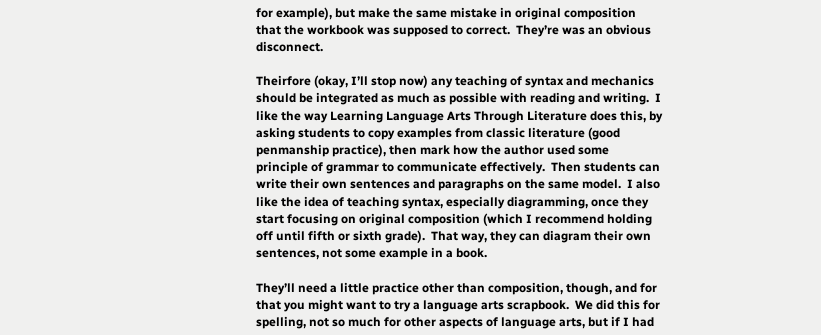for example), but make the same mistake in original composition that the workbook was supposed to correct.  They’re was an obvious disconnect.

Theirfore (okay, I’ll stop now) any teaching of syntax and mechanics should be integrated as much as possible with reading and writing.  I like the way Learning Language Arts Through Literature does this, by asking students to copy examples from classic literature (good penmanship practice), then mark how the author used some principle of grammar to communicate effectively.  Then students can write their own sentences and paragraphs on the same model.  I also like the idea of teaching syntax, especially diagramming, once they start focusing on original composition (which I recommend holding off until fifth or sixth grade).  That way, they can diagram their own sentences, not some example in a book.

They’ll need a little practice other than composition, though, and for that you might want to try a language arts scrapbook.  We did this for spelling, not so much for other aspects of language arts, but if I had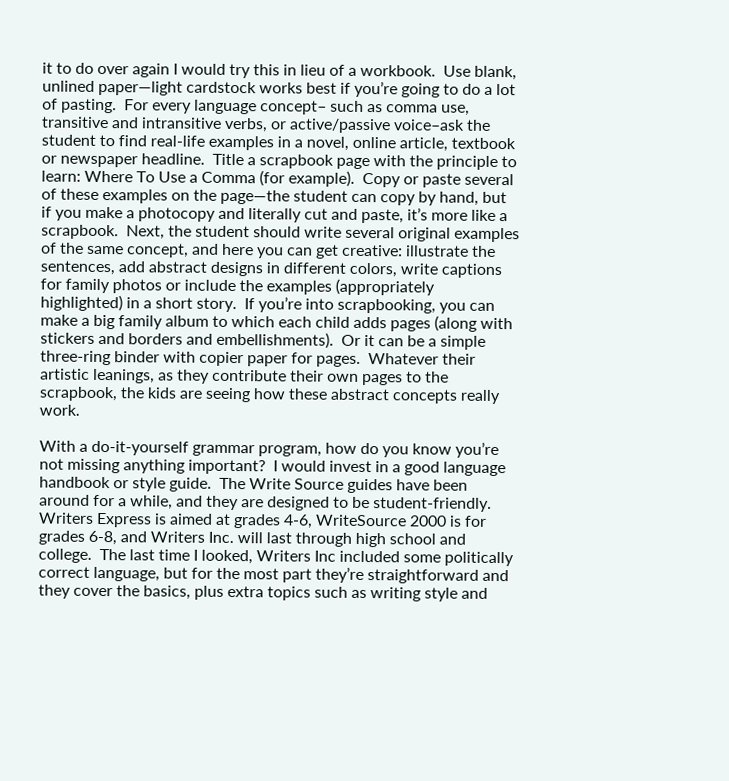it to do over again I would try this in lieu of a workbook.  Use blank, unlined paper—light cardstock works best if you’re going to do a lot of pasting.  For every language concept– such as comma use, transitive and intransitive verbs, or active/passive voice–ask the student to find real-life examples in a novel, online article, textbook or newspaper headline.  Title a scrapbook page with the principle to learn: Where To Use a Comma (for example).  Copy or paste several of these examples on the page—the student can copy by hand, but if you make a photocopy and literally cut and paste, it’s more like a scrapbook.  Next, the student should write several original examples of the same concept, and here you can get creative: illustrate the sentences, add abstract designs in different colors, write captions for family photos or include the examples (appropriately highlighted) in a short story.  If you’re into scrapbooking, you can make a big family album to which each child adds pages (along with stickers and borders and embellishments).  Or it can be a simple three-ring binder with copier paper for pages.  Whatever their artistic leanings, as they contribute their own pages to the scrapbook, the kids are seeing how these abstract concepts really work.

With a do-it-yourself grammar program, how do you know you’re not missing anything important?  I would invest in a good language handbook or style guide.  The Write Source guides have been around for a while, and they are designed to be student-friendly.   Writers Express is aimed at grades 4-6, WriteSource 2000 is for grades 6-8, and Writers Inc. will last through high school and college.  The last time I looked, Writers Inc included some politically correct language, but for the most part they’re straightforward and they cover the basics, plus extra topics such as writing style and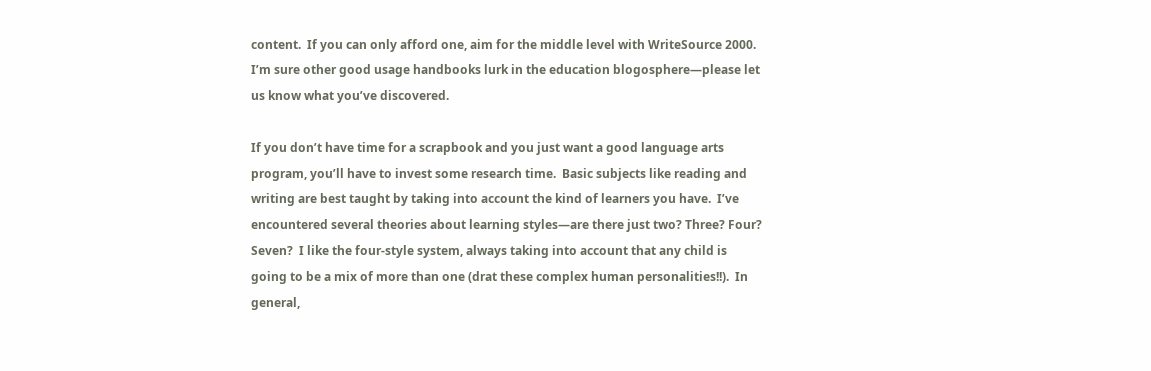content.  If you can only afford one, aim for the middle level with WriteSource 2000.  I’m sure other good usage handbooks lurk in the education blogosphere—please let us know what you’ve discovered.

If you don’t have time for a scrapbook and you just want a good language arts program, you’ll have to invest some research time.  Basic subjects like reading and writing are best taught by taking into account the kind of learners you have.  I’ve encountered several theories about learning styles—are there just two? Three? Four? Seven?  I like the four-style system, always taking into account that any child is going to be a mix of more than one (drat these complex human personalities!!).  In general,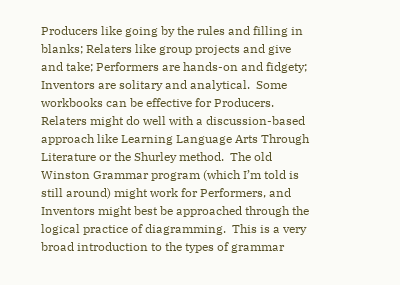Producers like going by the rules and filling in blanks; Relaters like group projects and give and take; Performers are hands-on and fidgety; Inventors are solitary and analytical.  Some workbooks can be effective for Producers.  Relaters might do well with a discussion-based approach like Learning Language Arts Through Literature or the Shurley method.  The old Winston Grammar program (which I’m told is still around) might work for Performers, and Inventors might best be approached through the logical practice of diagramming.  This is a very broad introduction to the types of grammar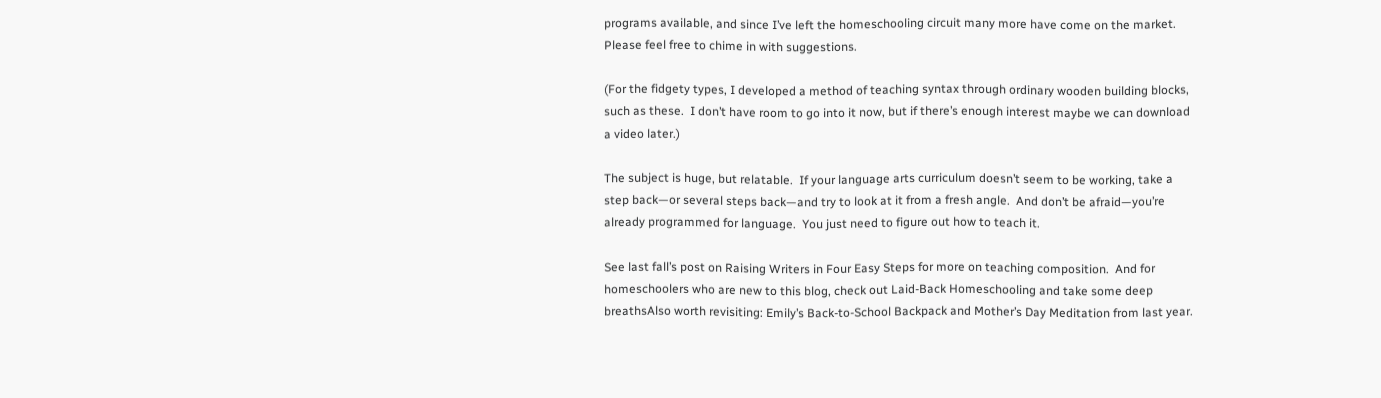programs available, and since I’ve left the homeschooling circuit many more have come on the market.  Please feel free to chime in with suggestions.

(For the fidgety types, I developed a method of teaching syntax through ordinary wooden building blocks, such as these.  I don’t have room to go into it now, but if there’s enough interest maybe we can download a video later.)

The subject is huge, but relatable.  If your language arts curriculum doesn’t seem to be working, take a step back—or several steps back—and try to look at it from a fresh angle.  And don’t be afraid—you’re already programmed for language.  You just need to figure out how to teach it.

See last fall’s post on Raising Writers in Four Easy Steps for more on teaching composition.  And for homeschoolers who are new to this blog, check out Laid-Back Homeschooling and take some deep breathsAlso worth revisiting: Emily’s Back-to-School Backpack and Mother’s Day Meditation from last year.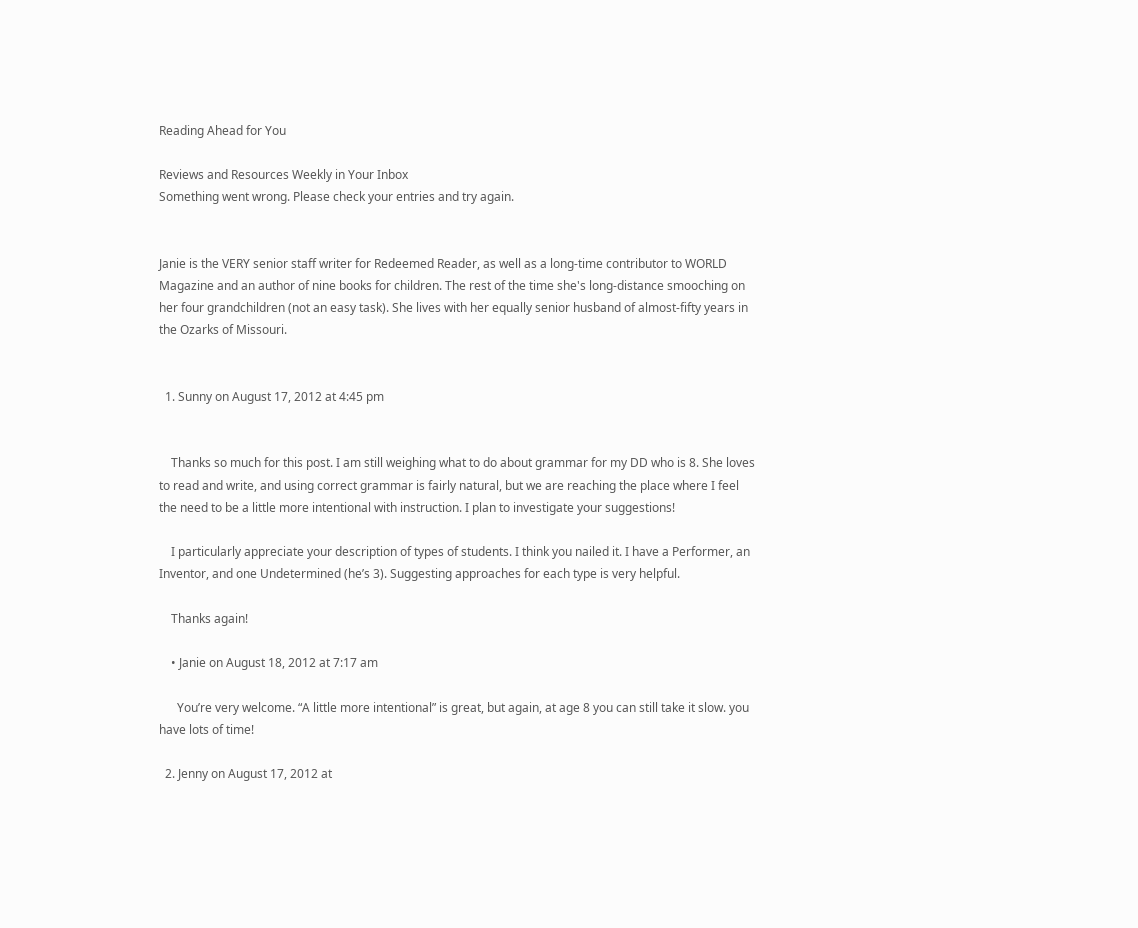Reading Ahead for You

Reviews and Resources Weekly in Your Inbox
Something went wrong. Please check your entries and try again.


Janie is the VERY senior staff writer for Redeemed Reader, as well as a long-time contributor to WORLD Magazine and an author of nine books for children. The rest of the time she's long-distance smooching on her four grandchildren (not an easy task). She lives with her equally senior husband of almost-fifty years in the Ozarks of Missouri.


  1. Sunny on August 17, 2012 at 4:45 pm


    Thanks so much for this post. I am still weighing what to do about grammar for my DD who is 8. She loves to read and write, and using correct grammar is fairly natural, but we are reaching the place where I feel the need to be a little more intentional with instruction. I plan to investigate your suggestions!

    I particularly appreciate your description of types of students. I think you nailed it. I have a Performer, an Inventor, and one Undetermined (he’s 3). Suggesting approaches for each type is very helpful.

    Thanks again!

    • Janie on August 18, 2012 at 7:17 am

      You’re very welcome. “A little more intentional” is great, but again, at age 8 you can still take it slow. you have lots of time!

  2. Jenny on August 17, 2012 at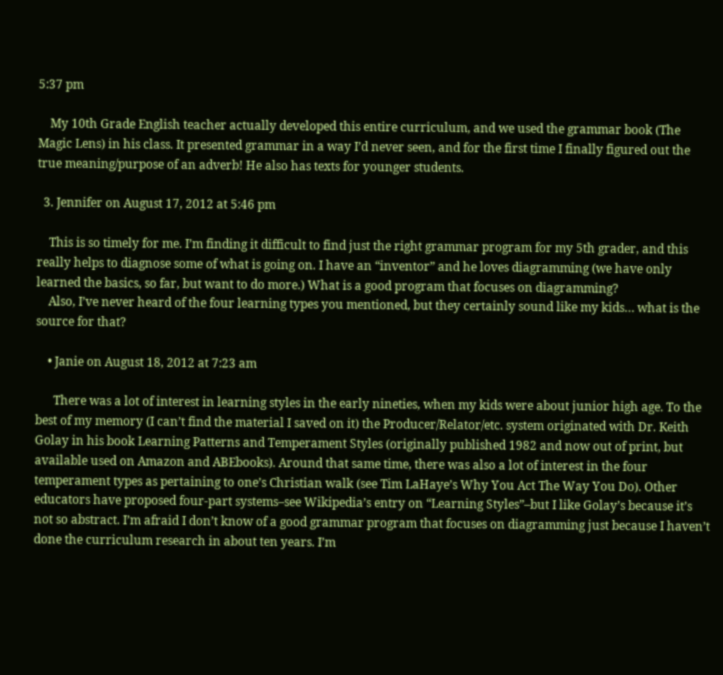5:37 pm

    My 10th Grade English teacher actually developed this entire curriculum, and we used the grammar book (The Magic Lens) in his class. It presented grammar in a way I’d never seen, and for the first time I finally figured out the true meaning/purpose of an adverb! He also has texts for younger students.

  3. Jennifer on August 17, 2012 at 5:46 pm

    This is so timely for me. I’m finding it difficult to find just the right grammar program for my 5th grader, and this really helps to diagnose some of what is going on. I have an “inventor” and he loves diagramming (we have only learned the basics, so far, but want to do more.) What is a good program that focuses on diagramming?
    Also, I’ve never heard of the four learning types you mentioned, but they certainly sound like my kids… what is the source for that?

    • Janie on August 18, 2012 at 7:23 am

      There was a lot of interest in learning styles in the early nineties, when my kids were about junior high age. To the best of my memory (I can’t find the material I saved on it) the Producer/Relator/etc. system originated with Dr. Keith Golay in his book Learning Patterns and Temperament Styles (originally published 1982 and now out of print, but available used on Amazon and ABEbooks). Around that same time, there was also a lot of interest in the four temperament types as pertaining to one’s Christian walk (see Tim LaHaye’s Why You Act The Way You Do). Other educators have proposed four-part systems–see Wikipedia’s entry on “Learning Styles”–but I like Golay’s because it’s not so abstract. I’m afraid I don’t know of a good grammar program that focuses on diagramming just because I haven’t done the curriculum research in about ten years. I’m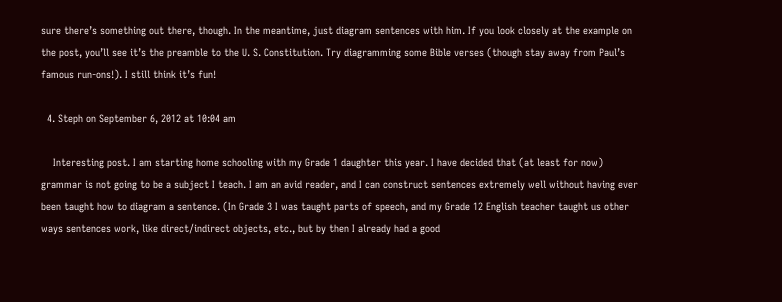sure there’s something out there, though. In the meantime, just diagram sentences with him. If you look closely at the example on the post, you’ll see it’s the preamble to the U. S. Constitution. Try diagramming some Bible verses (though stay away from Paul’s famous run-ons!). I still think it’s fun!

  4. Steph on September 6, 2012 at 10:04 am

    Interesting post. I am starting home schooling with my Grade 1 daughter this year. I have decided that (at least for now) grammar is not going to be a subject I teach. I am an avid reader, and I can construct sentences extremely well without having ever been taught how to diagram a sentence. (In Grade 3 I was taught parts of speech, and my Grade 12 English teacher taught us other ways sentences work, like direct/indirect objects, etc., but by then I already had a good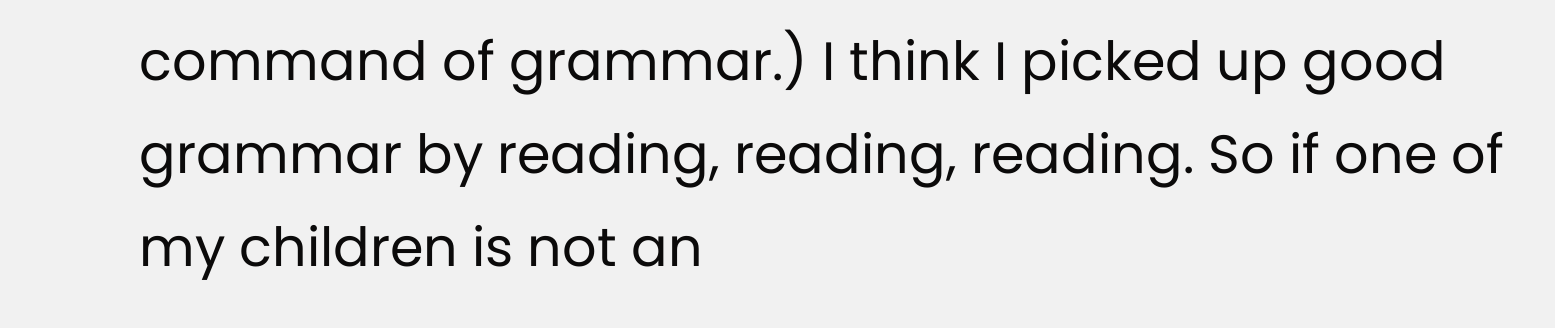command of grammar.) I think I picked up good grammar by reading, reading, reading. So if one of my children is not an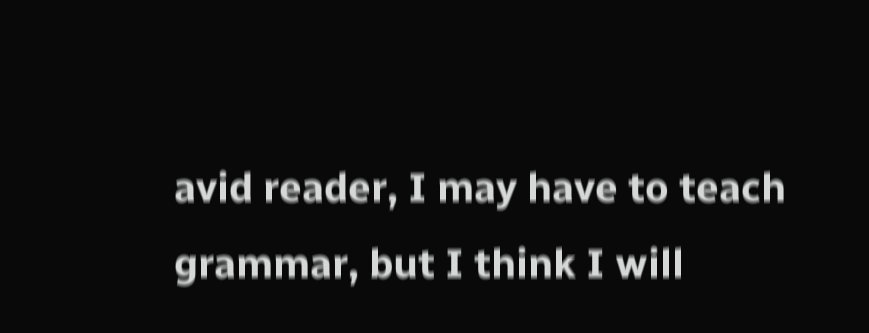avid reader, I may have to teach grammar, but I think I will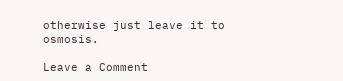otherwise just leave it to osmosis.

Leave a Comment